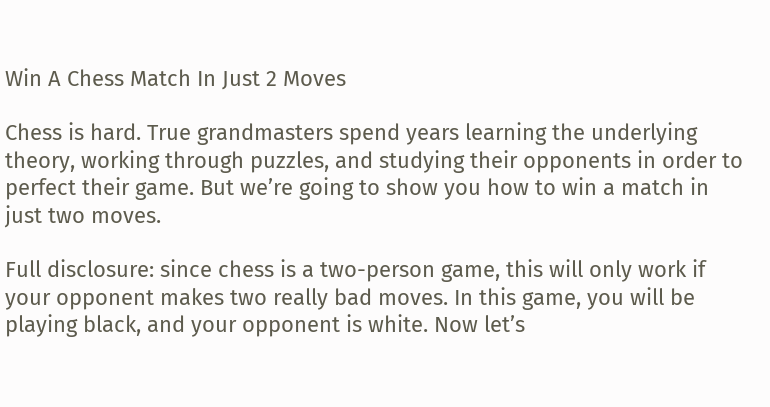Win A Chess Match In Just 2 Moves

Chess is hard. True grandmasters spend years learning the underlying theory, working through puzzles, and studying their opponents in order to perfect their game. But we’re going to show you how to win a match in just two moves.

Full disclosure: since chess is a two-person game, this will only work if your opponent makes two really bad moves. In this game, you will be playing black, and your opponent is white. Now let’s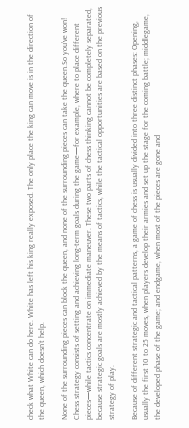check what White can do here. White has left his king really exposed. The only place the king can move is in the direction of the queen, which doesn’t help.

None of the surrounding pieces can block the queen, and none of the surrounding pieces can take the queen.So you’ve won!  Chess strategy consists of setting and achieving long-term goals during the game—for example, where to place different pieces—while tactics concentrate on immediate maneuver. These two parts of chess thinking cannot be completely separated, because strategic goals are mostly achieved by the means of tactics, while the tactical opportunities are based on the previous strategy of play.

Because of different strategic and tactical patterns, a game of chess is usually divided into three distinct phases: Opening, usually the first 10 to 25 moves, when players develop their armies and set up the stage for the coming battle; middlegame, the developed phase of the game; and endgame, when most of the pieces are gone and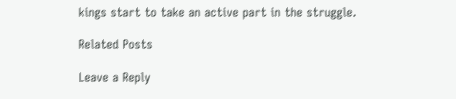kings start to take an active part in the struggle.

Related Posts

Leave a Reply